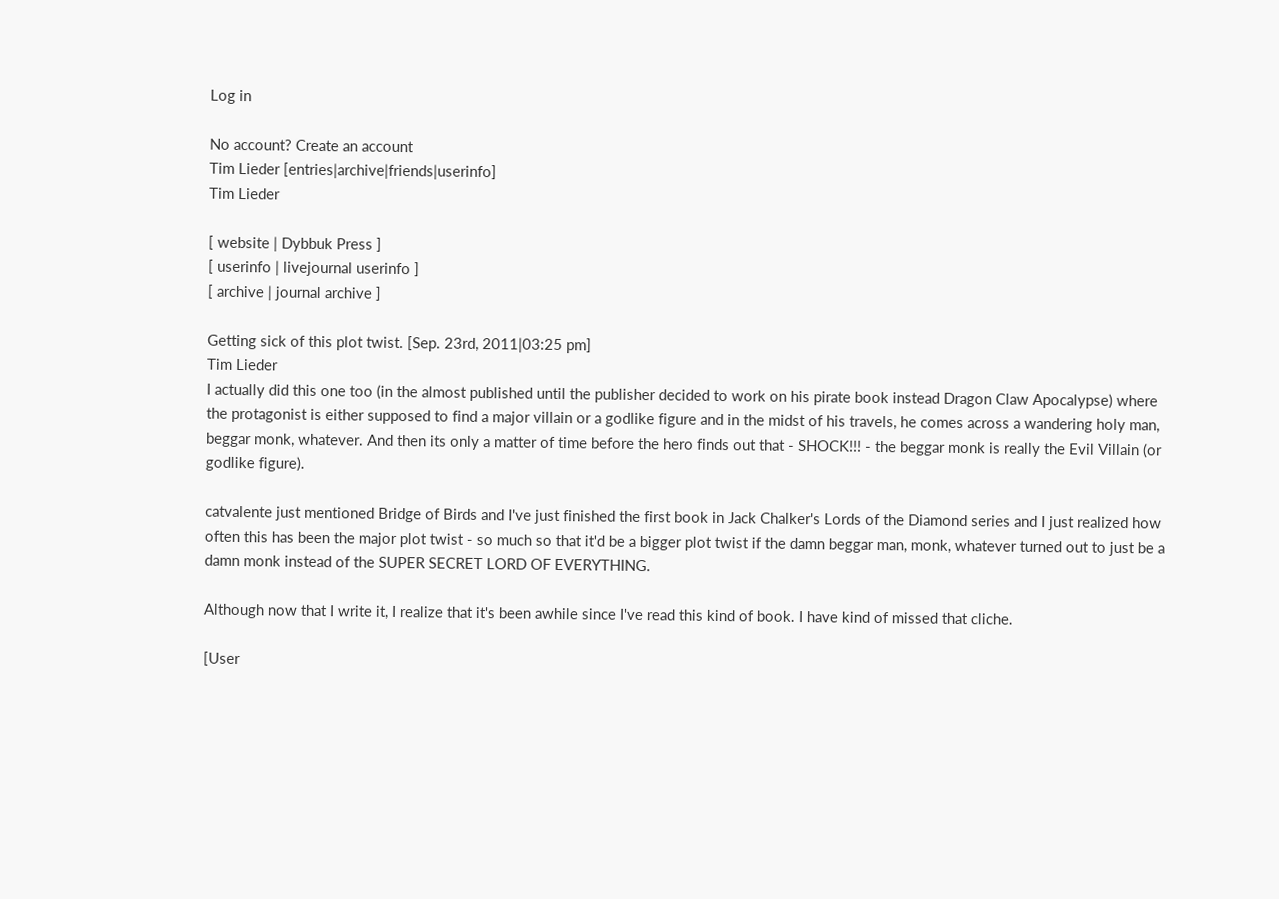Log in

No account? Create an account
Tim Lieder [entries|archive|friends|userinfo]
Tim Lieder

[ website | Dybbuk Press ]
[ userinfo | livejournal userinfo ]
[ archive | journal archive ]

Getting sick of this plot twist. [Sep. 23rd, 2011|03:25 pm]
Tim Lieder
I actually did this one too (in the almost published until the publisher decided to work on his pirate book instead Dragon Claw Apocalypse) where the protagonist is either supposed to find a major villain or a godlike figure and in the midst of his travels, he comes across a wandering holy man, beggar monk, whatever. And then its only a matter of time before the hero finds out that - SHOCK!!! - the beggar monk is really the Evil Villain (or godlike figure).

catvalente just mentioned Bridge of Birds and I've just finished the first book in Jack Chalker's Lords of the Diamond series and I just realized how often this has been the major plot twist - so much so that it'd be a bigger plot twist if the damn beggar man, monk, whatever turned out to just be a damn monk instead of the SUPER SECRET LORD OF EVERYTHING.

Although now that I write it, I realize that it's been awhile since I've read this kind of book. I have kind of missed that cliche.

[User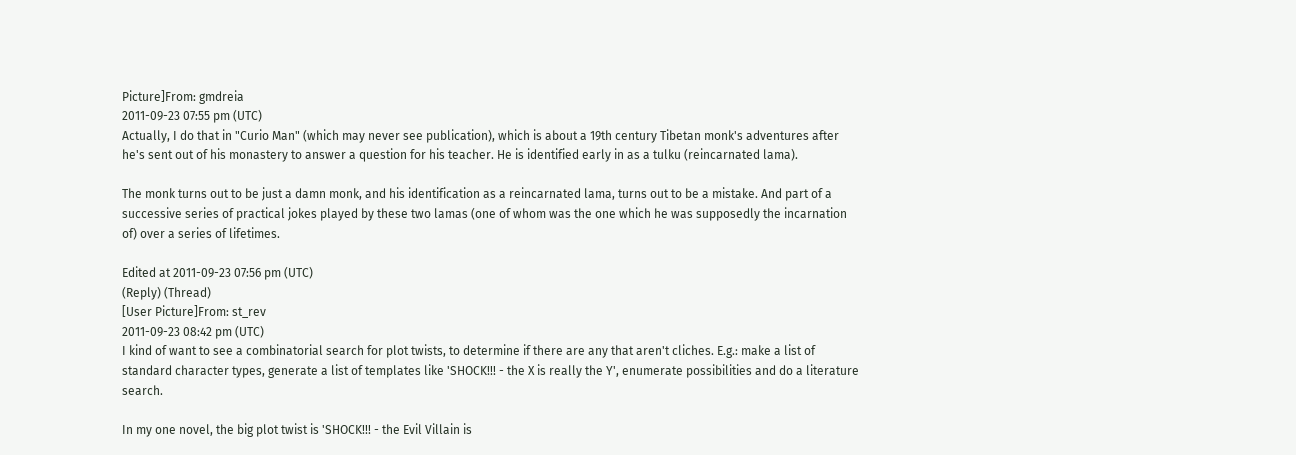Picture]From: gmdreia
2011-09-23 07:55 pm (UTC)
Actually, I do that in "Curio Man" (which may never see publication), which is about a 19th century Tibetan monk's adventures after he's sent out of his monastery to answer a question for his teacher. He is identified early in as a tulku (reincarnated lama).

The monk turns out to be just a damn monk, and his identification as a reincarnated lama, turns out to be a mistake. And part of a successive series of practical jokes played by these two lamas (one of whom was the one which he was supposedly the incarnation of) over a series of lifetimes.

Edited at 2011-09-23 07:56 pm (UTC)
(Reply) (Thread)
[User Picture]From: st_rev
2011-09-23 08:42 pm (UTC)
I kind of want to see a combinatorial search for plot twists, to determine if there are any that aren't cliches. E.g.: make a list of standard character types, generate a list of templates like 'SHOCK!!! - the X is really the Y', enumerate possibilities and do a literature search.

In my one novel, the big plot twist is 'SHOCK!!! - the Evil Villain is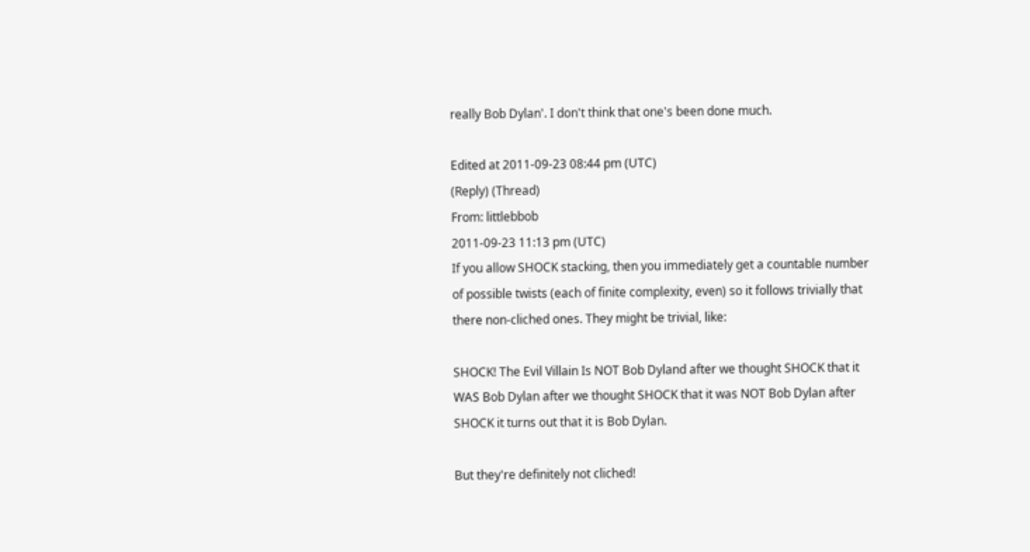really Bob Dylan'. I don't think that one's been done much.

Edited at 2011-09-23 08:44 pm (UTC)
(Reply) (Thread)
From: littlebbob
2011-09-23 11:13 pm (UTC)
If you allow SHOCK stacking, then you immediately get a countable number of possible twists (each of finite complexity, even) so it follows trivially that there non-cliched ones. They might be trivial, like:

SHOCK! The Evil Villain Is NOT Bob Dyland after we thought SHOCK that it WAS Bob Dylan after we thought SHOCK that it was NOT Bob Dylan after SHOCK it turns out that it is Bob Dylan.

But they're definitely not cliched!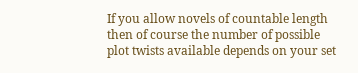If you allow novels of countable length then of course the number of possible plot twists available depends on your set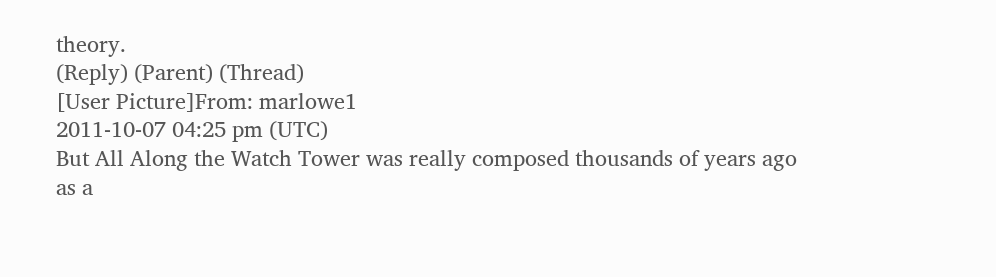theory.
(Reply) (Parent) (Thread)
[User Picture]From: marlowe1
2011-10-07 04:25 pm (UTC)
But All Along the Watch Tower was really composed thousands of years ago as a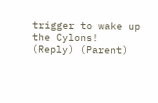trigger to wake up the Cylons!
(Reply) (Parent)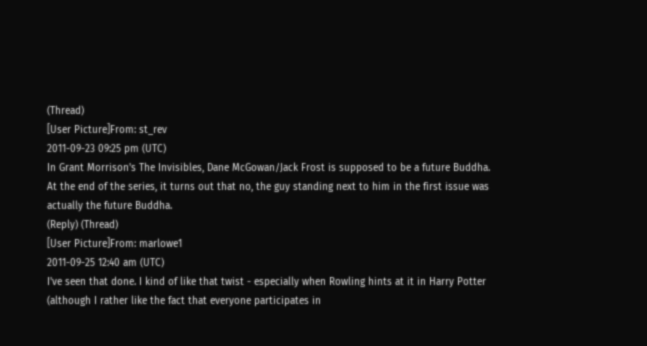(Thread)
[User Picture]From: st_rev
2011-09-23 09:25 pm (UTC)
In Grant Morrison's The Invisibles, Dane McGowan/Jack Frost is supposed to be a future Buddha. At the end of the series, it turns out that no, the guy standing next to him in the first issue was actually the future Buddha.
(Reply) (Thread)
[User Picture]From: marlowe1
2011-09-25 12:40 am (UTC)
I've seen that done. I kind of like that twist - especially when Rowling hints at it in Harry Potter (although I rather like the fact that everyone participates in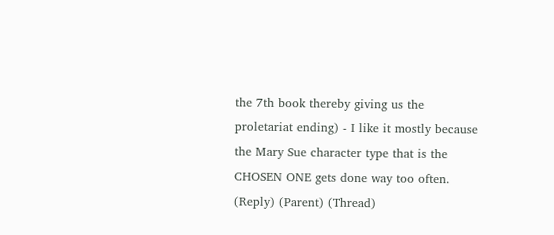the 7th book thereby giving us the proletariat ending) - I like it mostly because the Mary Sue character type that is the CHOSEN ONE gets done way too often.
(Reply) (Parent) (Thread)